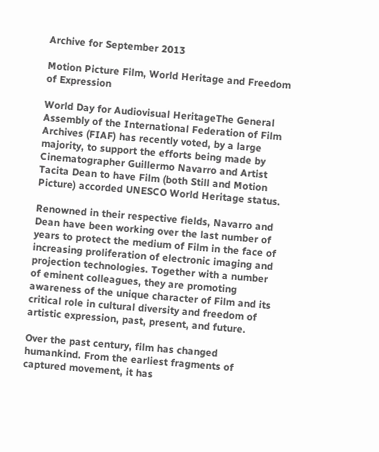Archive for September 2013

Motion Picture Film, World Heritage and Freedom of Expression

World Day for Audiovisual HeritageThe General Assembly of the International Federation of Film Archives (FIAF) has recently voted, by a large majority, to support the efforts being made by Cinematographer Guillermo Navarro and Artist Tacita Dean to have Film (both Still and Motion Picture) accorded UNESCO World Heritage status.

Renowned in their respective fields, Navarro and Dean have been working over the last number of years to protect the medium of Film in the face of increasing proliferation of electronic imaging and projection technologies. Together with a number of eminent colleagues, they are promoting awareness of the unique character of Film and its critical role in cultural diversity and freedom of artistic expression, past, present, and future.

Over the past century, film has changed humankind. From the earliest fragments of captured movement, it has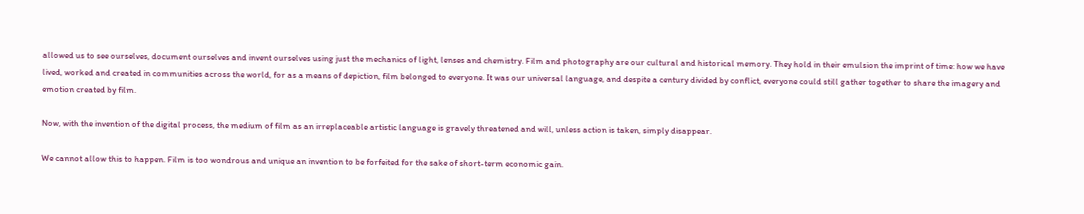allowed us to see ourselves, document ourselves and invent ourselves using just the mechanics of light, lenses and chemistry. Film and photography are our cultural and historical memory. They hold in their emulsion the imprint of time: how we have lived, worked and created in communities across the world, for as a means of depiction, film belonged to everyone. It was our universal language, and despite a century divided by conflict, everyone could still gather together to share the imagery and emotion created by film.

Now, with the invention of the digital process, the medium of film as an irreplaceable artistic language is gravely threatened and will, unless action is taken, simply disappear.

We cannot allow this to happen. Film is too wondrous and unique an invention to be forfeited for the sake of short-term economic gain.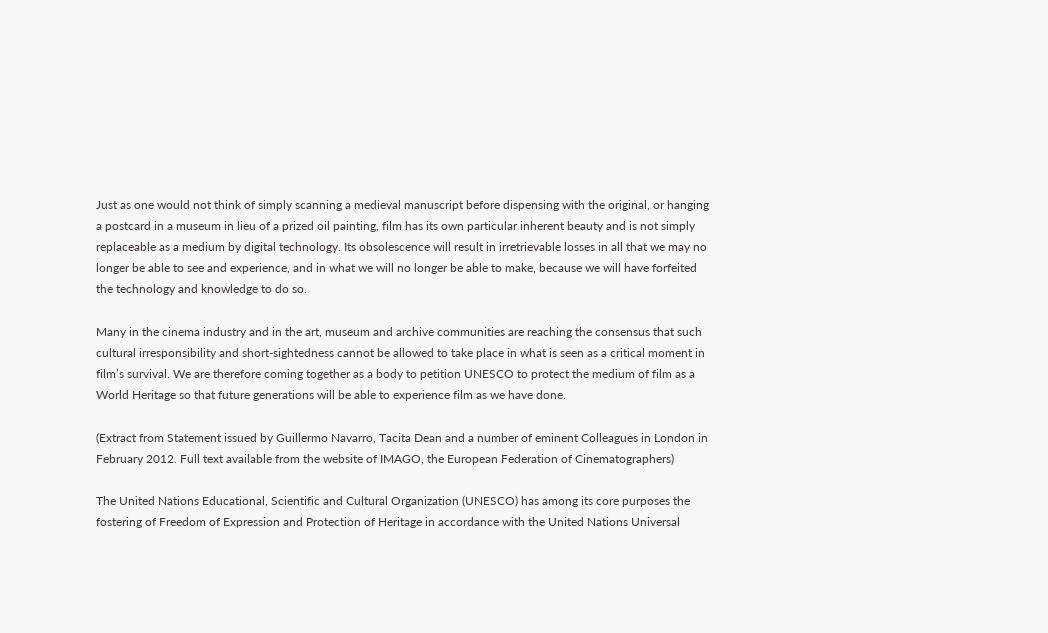Just as one would not think of simply scanning a medieval manuscript before dispensing with the original, or hanging a postcard in a museum in lieu of a prized oil painting, film has its own particular inherent beauty and is not simply replaceable as a medium by digital technology. Its obsolescence will result in irretrievable losses in all that we may no longer be able to see and experience, and in what we will no longer be able to make, because we will have forfeited the technology and knowledge to do so.

Many in the cinema industry and in the art, museum and archive communities are reaching the consensus that such cultural irresponsibility and short-sightedness cannot be allowed to take place in what is seen as a critical moment in film’s survival. We are therefore coming together as a body to petition UNESCO to protect the medium of film as a World Heritage so that future generations will be able to experience film as we have done.

(Extract from Statement issued by Guillermo Navarro, Tacita Dean and a number of eminent Colleagues in London in February 2012. Full text available from the website of IMAGO, the European Federation of Cinematographers)

The United Nations Educational, Scientific and Cultural Organization (UNESCO) has among its core purposes the fostering of Freedom of Expression and Protection of Heritage in accordance with the United Nations Universal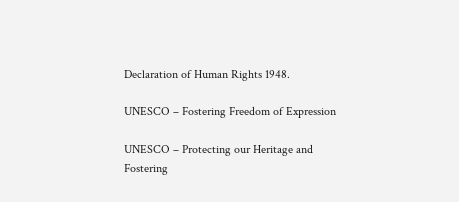Declaration of Human Rights 1948.

UNESCO – Fostering Freedom of Expression

UNESCO – Protecting our Heritage and Fostering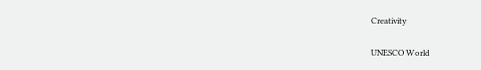Creativity

UNESCO World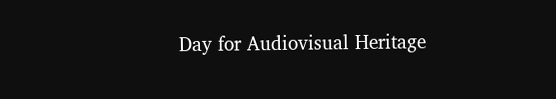Day for Audiovisual Heritage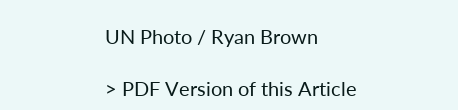UN Photo / Ryan Brown

> PDF Version of this Article